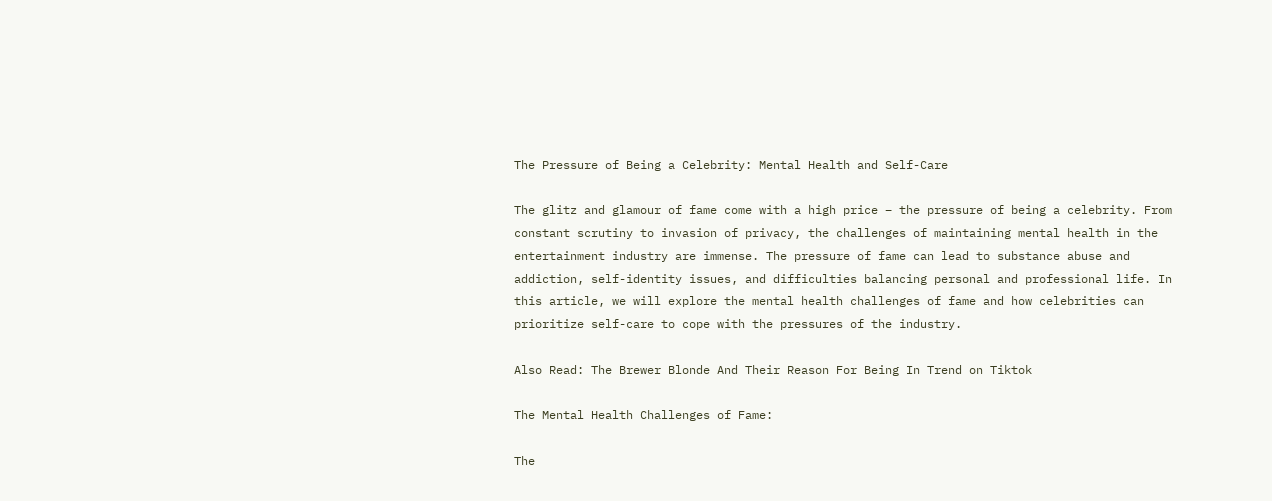The Pressure of Being a Celebrity: Mental Health and Self-Care

The glitz and glamour of fame come with a high price – the pressure of being a celebrity. From constant scrutiny to invasion of privacy, the challenges of maintaining mental health in the entertainment industry are immense. The pressure of fame can lead to substance abuse and addiction, self-identity issues, and difficulties balancing personal and professional life. In this article, we will explore the mental health challenges of fame and how celebrities can prioritize self-care to cope with the pressures of the industry.

Also Read: The Brewer Blonde And Their Reason For Being In Trend on Tiktok

The Mental Health Challenges of Fame:

The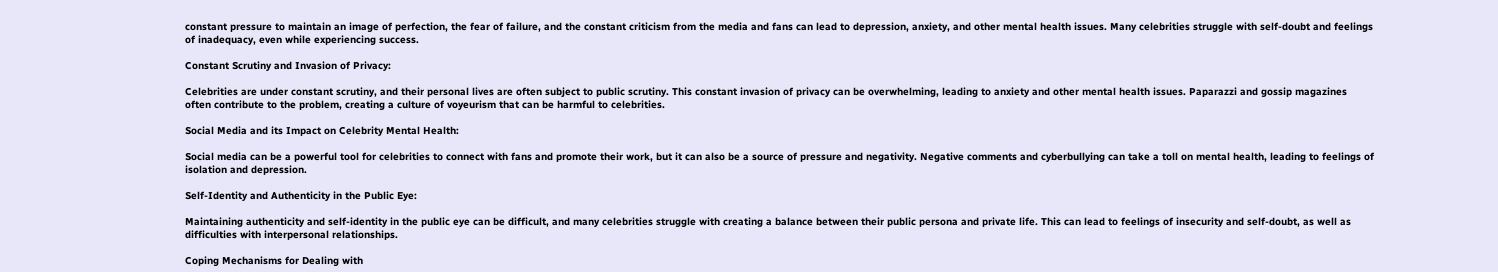constant pressure to maintain an image of perfection, the fear of failure, and the constant criticism from the media and fans can lead to depression, anxiety, and other mental health issues. Many celebrities struggle with self-doubt and feelings of inadequacy, even while experiencing success.

Constant Scrutiny and Invasion of Privacy:

Celebrities are under constant scrutiny, and their personal lives are often subject to public scrutiny. This constant invasion of privacy can be overwhelming, leading to anxiety and other mental health issues. Paparazzi and gossip magazines often contribute to the problem, creating a culture of voyeurism that can be harmful to celebrities.

Social Media and its Impact on Celebrity Mental Health:

Social media can be a powerful tool for celebrities to connect with fans and promote their work, but it can also be a source of pressure and negativity. Negative comments and cyberbullying can take a toll on mental health, leading to feelings of isolation and depression.

Self-Identity and Authenticity in the Public Eye:

Maintaining authenticity and self-identity in the public eye can be difficult, and many celebrities struggle with creating a balance between their public persona and private life. This can lead to feelings of insecurity and self-doubt, as well as difficulties with interpersonal relationships.

Coping Mechanisms for Dealing with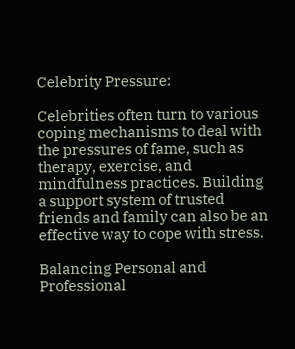Celebrity Pressure:

Celebrities often turn to various coping mechanisms to deal with the pressures of fame, such as therapy, exercise, and mindfulness practices. Building a support system of trusted friends and family can also be an effective way to cope with stress.

Balancing Personal and Professional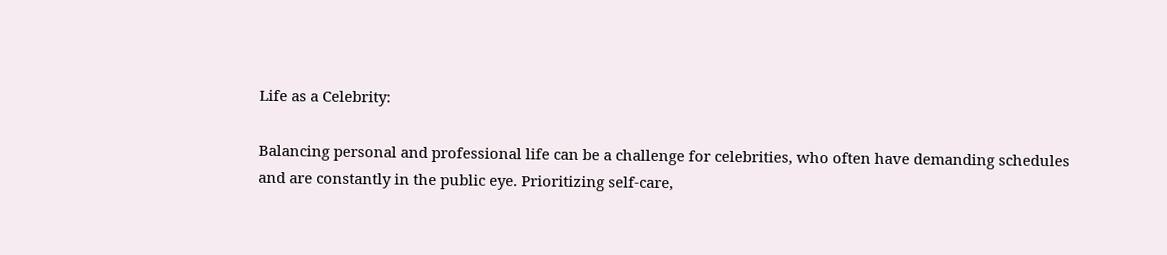Life as a Celebrity:

Balancing personal and professional life can be a challenge for celebrities, who often have demanding schedules and are constantly in the public eye. Prioritizing self-care,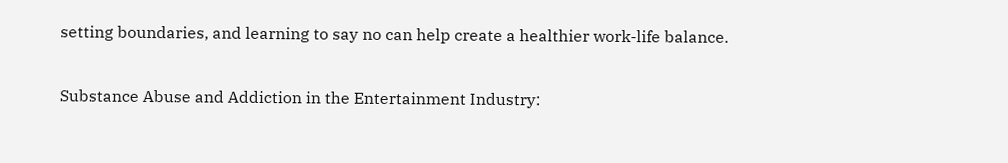setting boundaries, and learning to say no can help create a healthier work-life balance.

Substance Abuse and Addiction in the Entertainment Industry: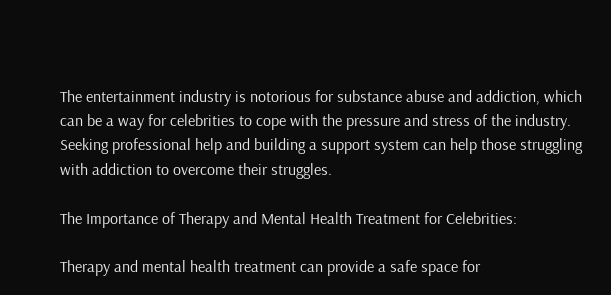The entertainment industry is notorious for substance abuse and addiction, which can be a way for celebrities to cope with the pressure and stress of the industry. Seeking professional help and building a support system can help those struggling with addiction to overcome their struggles.

The Importance of Therapy and Mental Health Treatment for Celebrities:

Therapy and mental health treatment can provide a safe space for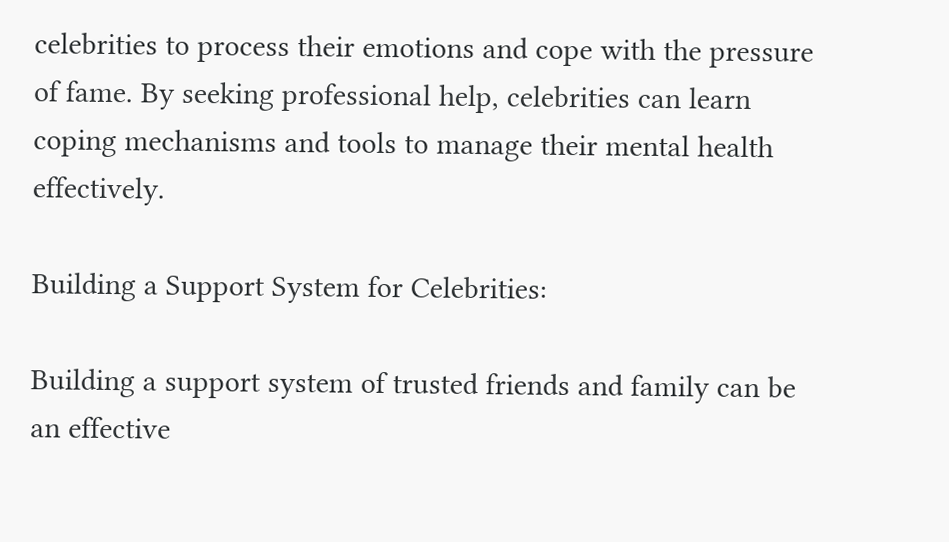celebrities to process their emotions and cope with the pressure of fame. By seeking professional help, celebrities can learn coping mechanisms and tools to manage their mental health effectively.

Building a Support System for Celebrities:

Building a support system of trusted friends and family can be an effective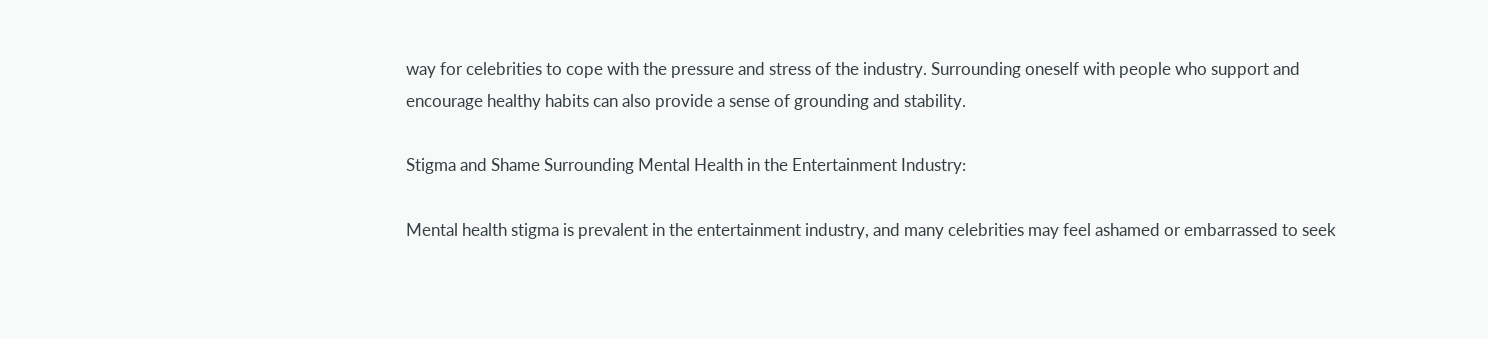way for celebrities to cope with the pressure and stress of the industry. Surrounding oneself with people who support and encourage healthy habits can also provide a sense of grounding and stability.

Stigma and Shame Surrounding Mental Health in the Entertainment Industry:

Mental health stigma is prevalent in the entertainment industry, and many celebrities may feel ashamed or embarrassed to seek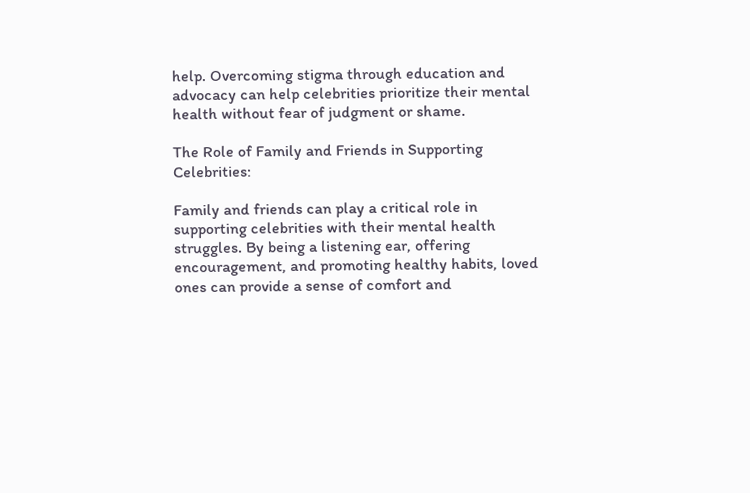help. Overcoming stigma through education and advocacy can help celebrities prioritize their mental health without fear of judgment or shame.

The Role of Family and Friends in Supporting Celebrities:

Family and friends can play a critical role in supporting celebrities with their mental health struggles. By being a listening ear, offering encouragement, and promoting healthy habits, loved ones can provide a sense of comfort and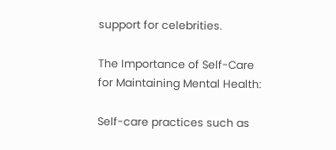support for celebrities.

The Importance of Self-Care for Maintaining Mental Health:

Self-care practices such as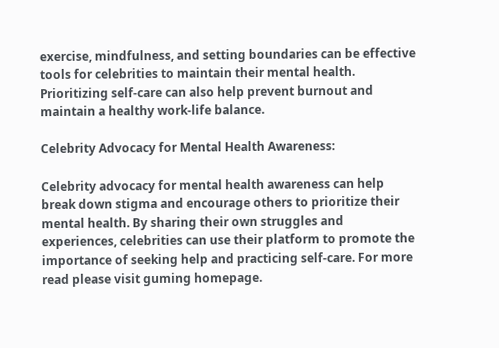exercise, mindfulness, and setting boundaries can be effective tools for celebrities to maintain their mental health. Prioritizing self-care can also help prevent burnout and maintain a healthy work-life balance.

Celebrity Advocacy for Mental Health Awareness:

Celebrity advocacy for mental health awareness can help break down stigma and encourage others to prioritize their mental health. By sharing their own struggles and experiences, celebrities can use their platform to promote the importance of seeking help and practicing self-care. For more read please visit guming homepage.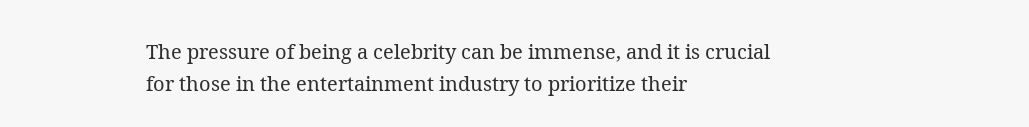The pressure of being a celebrity can be immense, and it is crucial for those in the entertainment industry to prioritize their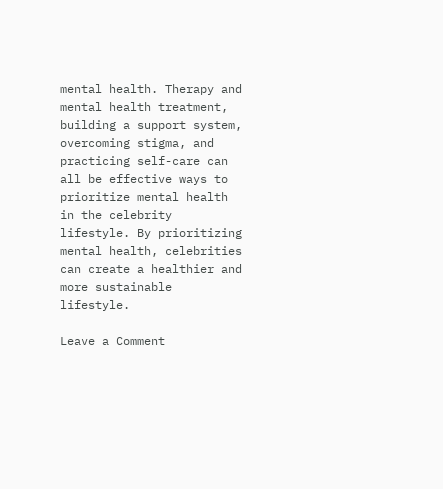mental health. Therapy and mental health treatment, building a support system, overcoming stigma, and practicing self-care can all be effective ways to prioritize mental health in the celebrity lifestyle. By prioritizing mental health, celebrities can create a healthier and more sustainable lifestyle.

Leave a Comment